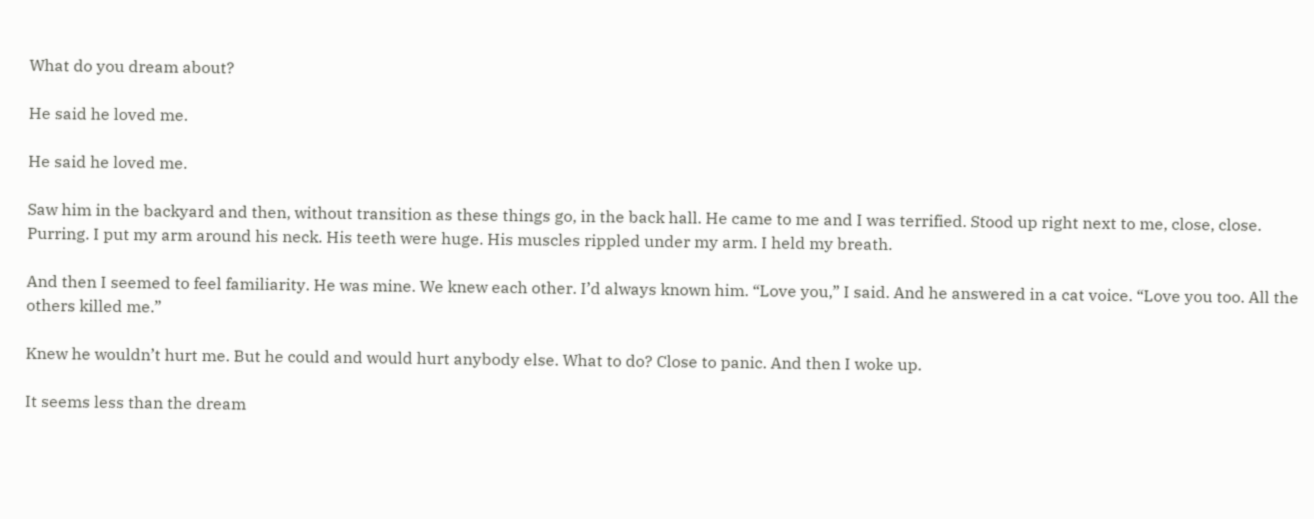What do you dream about?

He said he loved me.

He said he loved me.

Saw him in the backyard and then, without transition as these things go, in the back hall. He came to me and I was terrified. Stood up right next to me, close, close. Purring. I put my arm around his neck. His teeth were huge. His muscles rippled under my arm. I held my breath.

And then I seemed to feel familiarity. He was mine. We knew each other. I’d always known him. “Love you,” I said. And he answered in a cat voice. “Love you too. All the others killed me.”

Knew he wouldn’t hurt me. But he could and would hurt anybody else. What to do? Close to panic. And then I woke up.

It seems less than the dream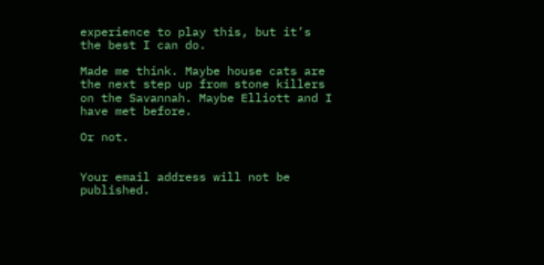experience to play this, but it’s the best I can do.

Made me think. Maybe house cats are the next step up from stone killers on the Savannah. Maybe Elliott and I have met before.

Or not.


Your email address will not be published.